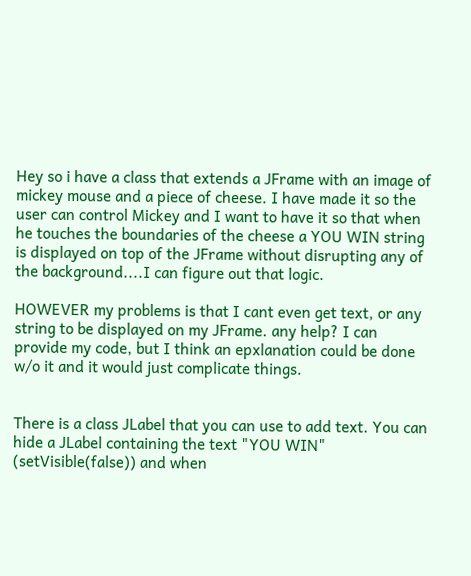Hey so i have a class that extends a JFrame with an image of mickey mouse and a piece of cheese. I have made it so the user can control Mickey and I want to have it so that when he touches the boundaries of the cheese a YOU WIN string is displayed on top of the JFrame without disrupting any of the background....I can figure out that logic.

HOWEVER my problems is that I cant even get text, or any string to be displayed on my JFrame. any help? I can provide my code, but I think an epxlanation could be done w/o it and it would just complicate things.


There is a class JLabel that you can use to add text. You can hide a JLabel containing the text "YOU WIN" (setVisible(false)) and when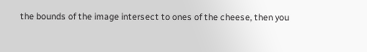the bounds of the image intersect to ones of the cheese, then you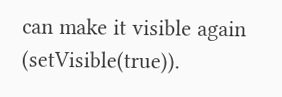can make it visible again (setVisible(true)).